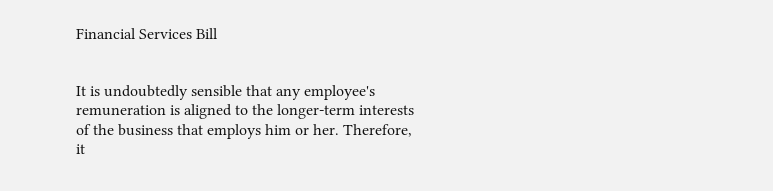Financial Services Bill


It is undoubtedly sensible that any employee's remuneration is aligned to the longer-term interests of the business that employs him or her. Therefore, it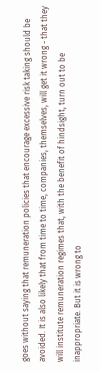goes without saying that remuneration policies that encourage excessive risk taking should be avoided. It is also likely that from time to time, companies, themselves, will get it wrong - that they will institute remuneration regimes that, with the benefit of hindsight, turn out to be inappropriate. But it is wrong to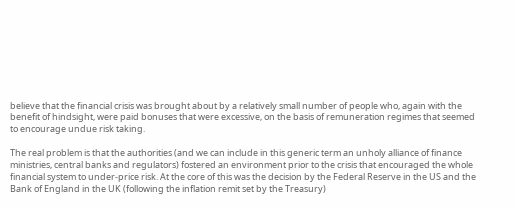believe that the financial crisis was brought about by a relatively small number of people who, again with the benefit of hindsight, were paid bonuses that were excessive, on the basis of remuneration regimes that seemed to encourage undue risk taking.

The real problem is that the authorities (and we can include in this generic term an unholy alliance of finance ministries, central banks and regulators) fostered an environment prior to the crisis that encouraged the whole financial system to under-price risk. At the core of this was the decision by the Federal Reserve in the US and the Bank of England in the UK (following the inflation remit set by the Treasury)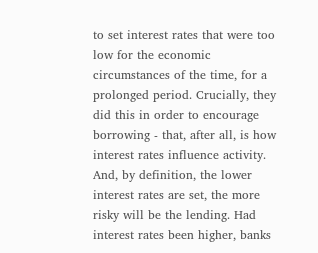to set interest rates that were too low for the economic circumstances of the time, for a prolonged period. Crucially, they did this in order to encourage borrowing - that, after all, is how interest rates influence activity. And, by definition, the lower interest rates are set, the more risky will be the lending. Had interest rates been higher, banks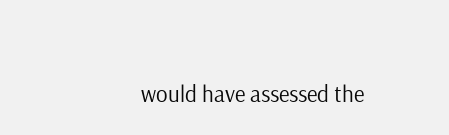would have assessed the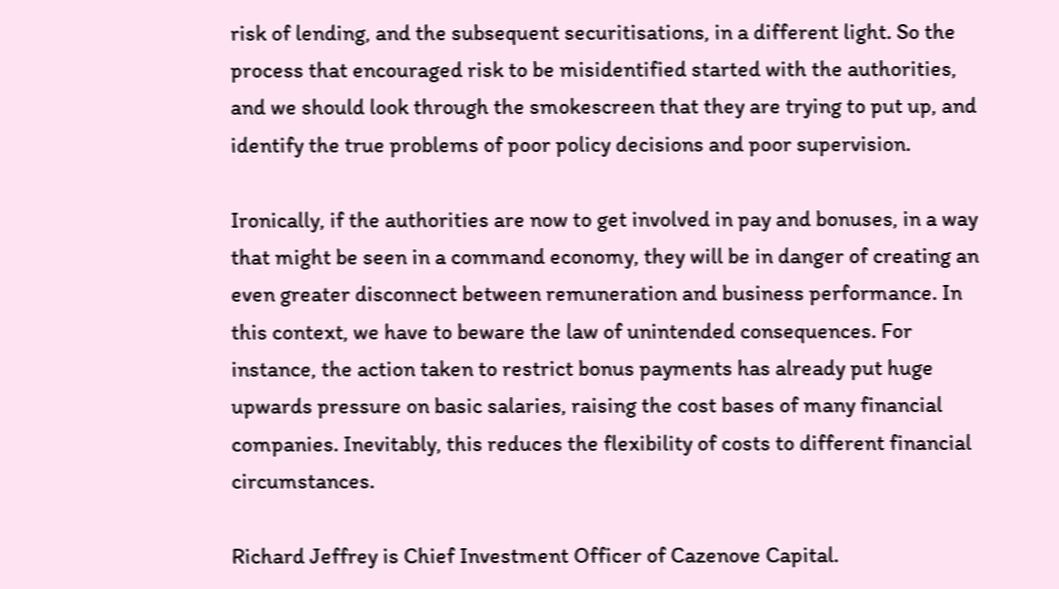risk of lending, and the subsequent securitisations, in a different light. So the process that encouraged risk to be misidentified started with the authorities, and we should look through the smokescreen that they are trying to put up, and identify the true problems of poor policy decisions and poor supervision.

Ironically, if the authorities are now to get involved in pay and bonuses, in a way that might be seen in a command economy, they will be in danger of creating an even greater disconnect between remuneration and business performance. In this context, we have to beware the law of unintended consequences. For instance, the action taken to restrict bonus payments has already put huge upwards pressure on basic salaries, raising the cost bases of many financial companies. Inevitably, this reduces the flexibility of costs to different financial circumstances.

Richard Jeffrey is Chief Investment Officer of Cazenove Capital.